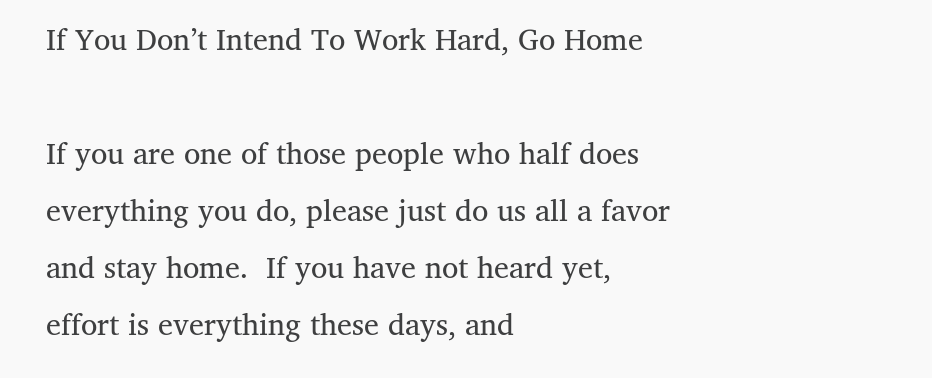If You Don’t Intend To Work Hard, Go Home

If you are one of those people who half does everything you do, please just do us all a favor and stay home.  If you have not heard yet, effort is everything these days, and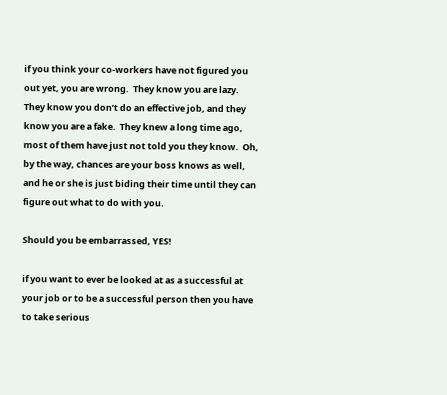if you think your co-workers have not figured you out yet, you are wrong.  They know you are lazy.  They know you don’t do an effective job, and they know you are a fake.  They knew a long time ago, most of them have just not told you they know.  Oh, by the way, chances are your boss knows as well, and he or she is just biding their time until they can figure out what to do with you.

Should you be embarrassed, YES!

if you want to ever be looked at as a successful at your job or to be a successful person then you have to take serious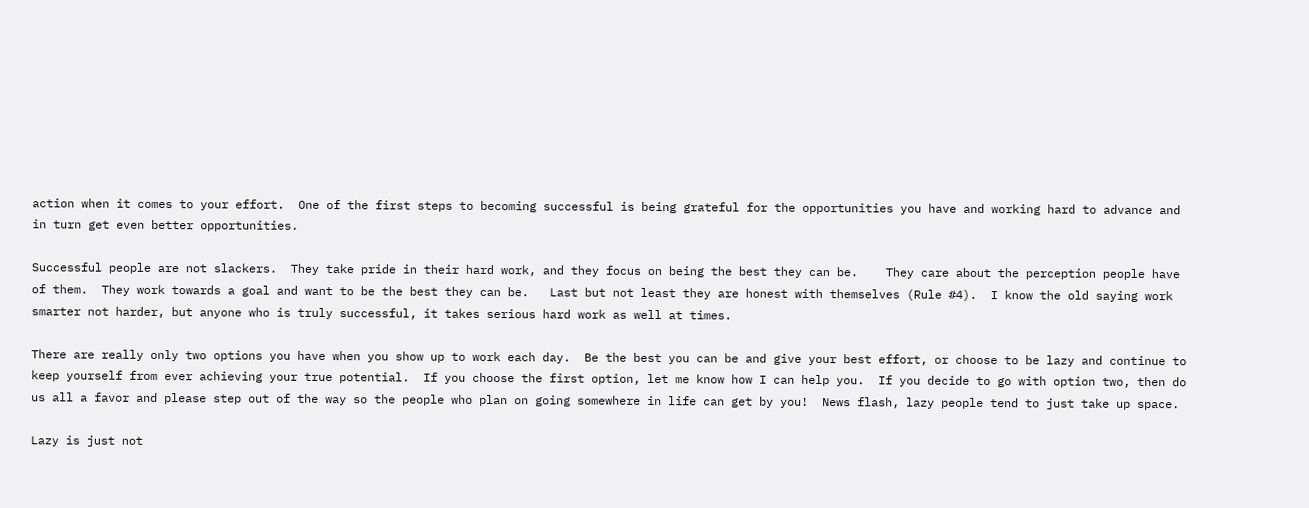action when it comes to your effort.  One of the first steps to becoming successful is being grateful for the opportunities you have and working hard to advance and in turn get even better opportunities.

Successful people are not slackers.  They take pride in their hard work, and they focus on being the best they can be.    They care about the perception people have of them.  They work towards a goal and want to be the best they can be.   Last but not least they are honest with themselves (Rule #4).  I know the old saying work smarter not harder, but anyone who is truly successful, it takes serious hard work as well at times.

There are really only two options you have when you show up to work each day.  Be the best you can be and give your best effort, or choose to be lazy and continue to keep yourself from ever achieving your true potential.  If you choose the first option, let me know how I can help you.  If you decide to go with option two, then do us all a favor and please step out of the way so the people who plan on going somewhere in life can get by you!  News flash, lazy people tend to just take up space.

Lazy is just not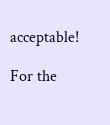acceptable!

For the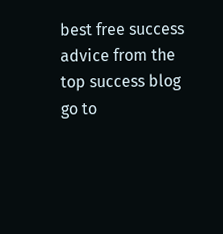best free success advice from the top success blog go to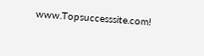www.Topsuccesssite.com!